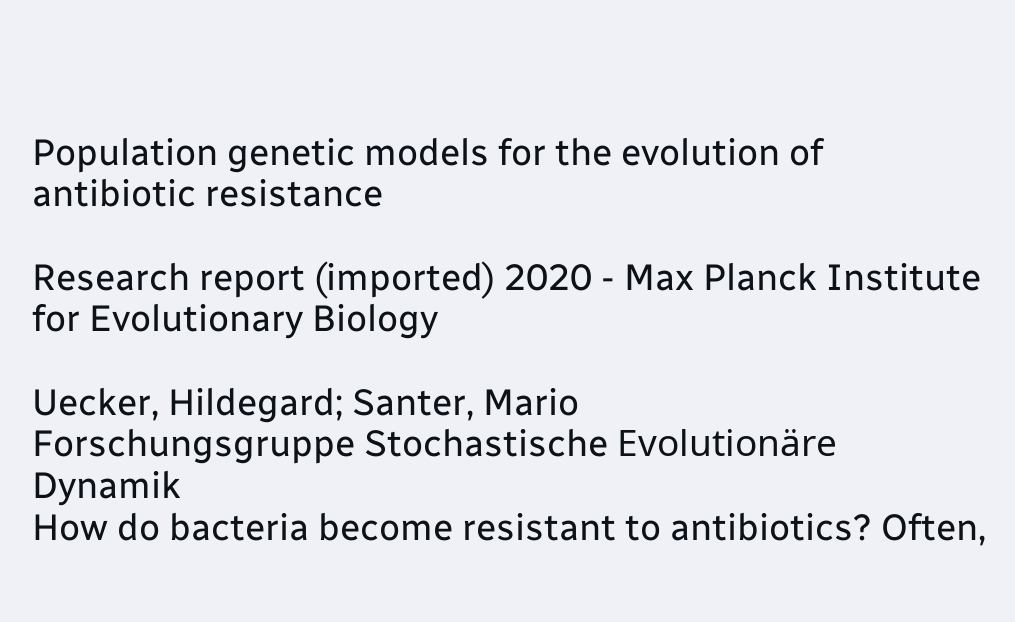Population genetic models for the evolution of antibiotic resistance

Research report (imported) 2020 - Max Planck Institute for Evolutionary Biology

Uecker, Hildegard; Santer, Mario
Forschungsgruppe Stochastische Evolutionäre Dynamik
How do bacteria become resistant to antibiotics? Often,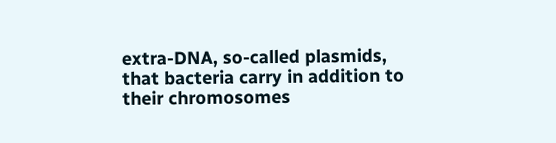extra-DNA, so-called plasmids, that bacteria carry in addition to their chromosomes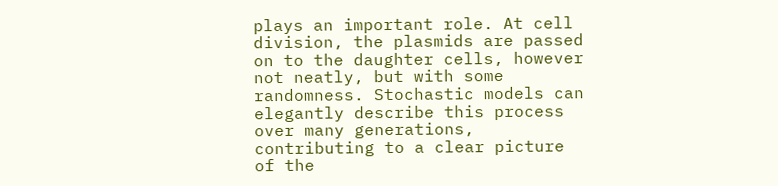plays an important role. At cell division, the plasmids are passed on to the daughter cells, however not neatly, but with some randomness. Stochastic models can elegantly describe this process over many generations, contributing to a clear picture of the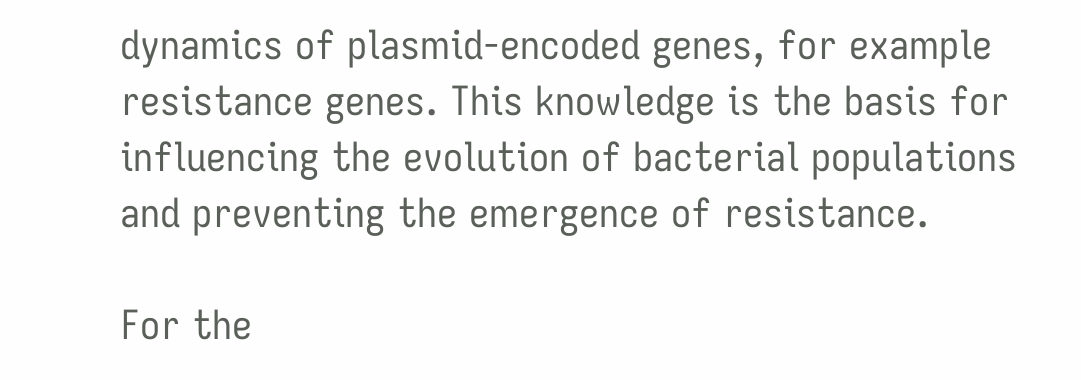dynamics of plasmid-encoded genes, for example resistance genes. This knowledge is the basis for influencing the evolution of bacterial populations and preventing the emergence of resistance.

For the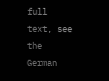full text, see the German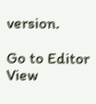version.

Go to Editor View